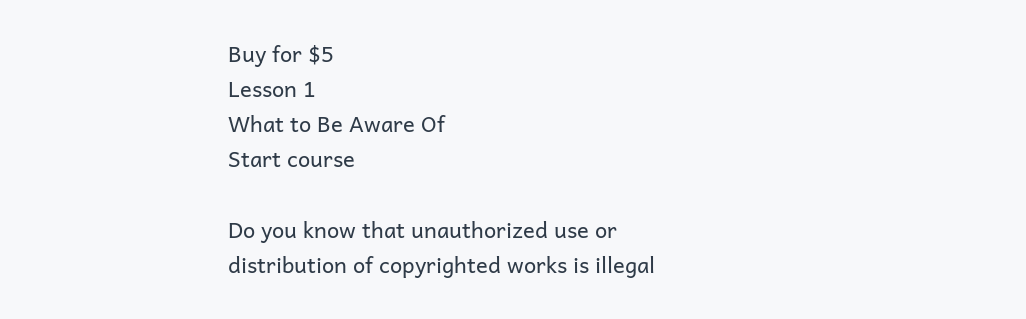Buy for $5
Lesson 1
What to Be Aware Of
Start course

Do you know that unauthorized use or distribution of copyrighted works is illegal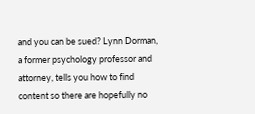and you can be sued? Lynn Dorman, a former psychology professor and attorney, tells you how to find content so there are hopefully no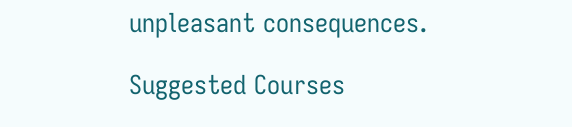unpleasant consequences.

Suggested Courses